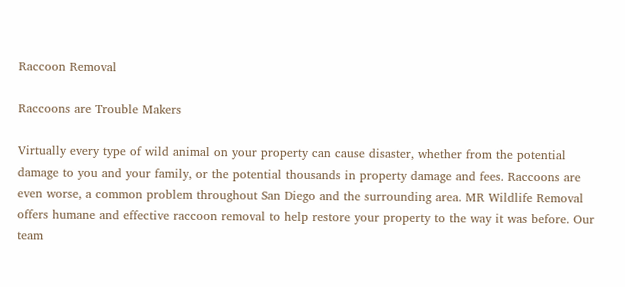Raccoon Removal

Raccoons are Trouble Makers

Virtually every type of wild animal on your property can cause disaster, whether from the potential damage to you and your family, or the potential thousands in property damage and fees. Raccoons are even worse, a common problem throughout San Diego and the surrounding area. MR Wildlife Removal offers humane and effective raccoon removal to help restore your property to the way it was before. Our team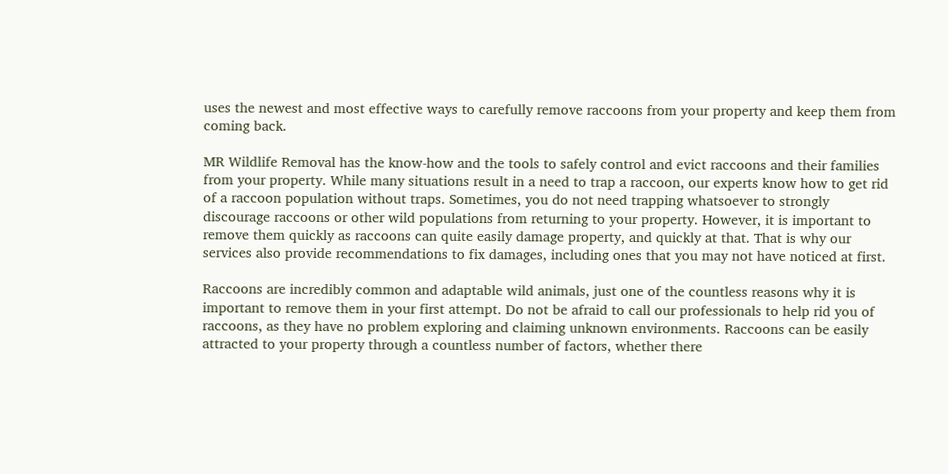uses the newest and most effective ways to carefully remove raccoons from your property and keep them from coming back.

MR Wildlife Removal has the know-how and the tools to safely control and evict raccoons and their families from your property. While many situations result in a need to trap a raccoon, our experts know how to get rid of a raccoon population without traps. Sometimes, you do not need trapping whatsoever to strongly discourage raccoons or other wild populations from returning to your property. However, it is important to remove them quickly as raccoons can quite easily damage property, and quickly at that. That is why our services also provide recommendations to fix damages, including ones that you may not have noticed at first.

Raccoons are incredibly common and adaptable wild animals, just one of the countless reasons why it is important to remove them in your first attempt. Do not be afraid to call our professionals to help rid you of raccoons, as they have no problem exploring and claiming unknown environments. Raccoons can be easily attracted to your property through a countless number of factors, whether there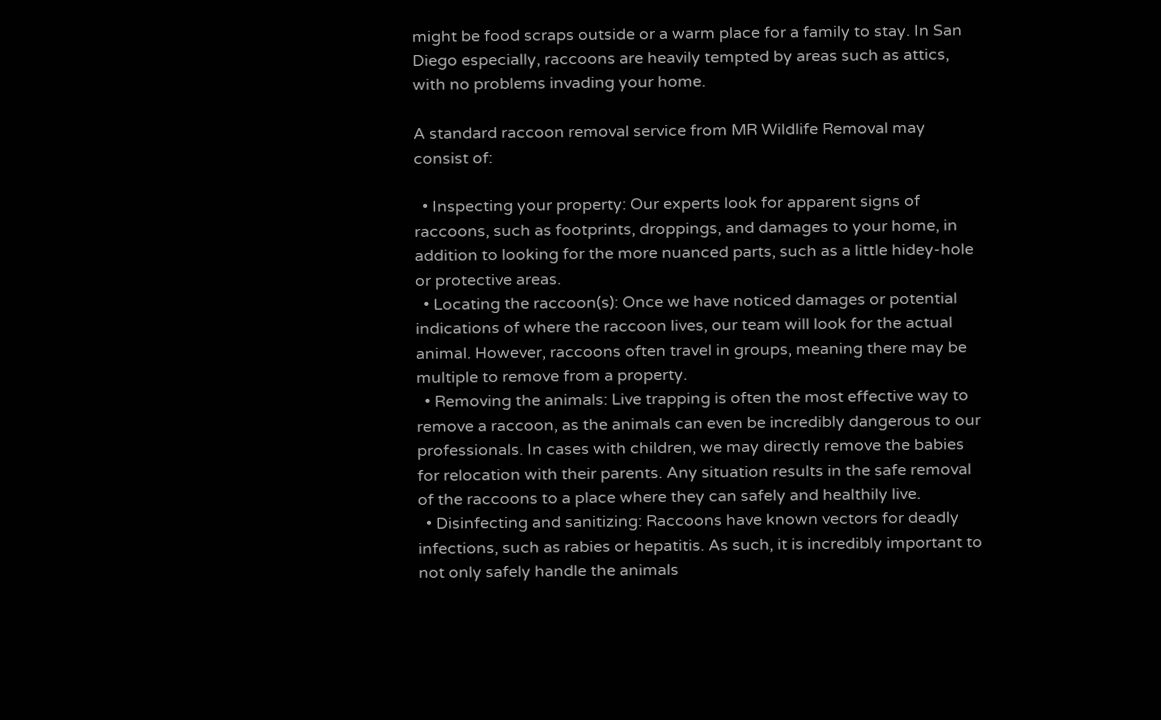might be food scraps outside or a warm place for a family to stay. In San Diego especially, raccoons are heavily tempted by areas such as attics, with no problems invading your home.

A standard raccoon removal service from MR Wildlife Removal may consist of:

  • Inspecting your property: Our experts look for apparent signs of raccoons, such as footprints, droppings, and damages to your home, in addition to looking for the more nuanced parts, such as a little hidey-hole or protective areas.
  • Locating the raccoon(s): Once we have noticed damages or potential indications of where the raccoon lives, our team will look for the actual animal. However, raccoons often travel in groups, meaning there may be multiple to remove from a property.
  • Removing the animals: Live trapping is often the most effective way to remove a raccoon, as the animals can even be incredibly dangerous to our professionals. In cases with children, we may directly remove the babies for relocation with their parents. Any situation results in the safe removal of the raccoons to a place where they can safely and healthily live.
  • Disinfecting and sanitizing: Raccoons have known vectors for deadly infections, such as rabies or hepatitis. As such, it is incredibly important to not only safely handle the animals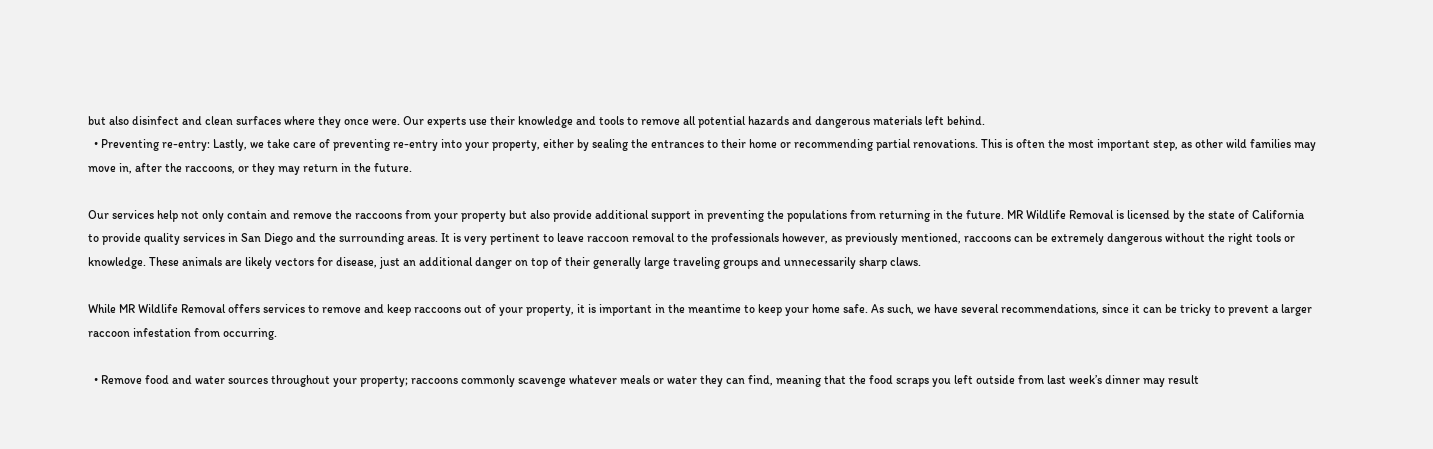but also disinfect and clean surfaces where they once were. Our experts use their knowledge and tools to remove all potential hazards and dangerous materials left behind.
  • Preventing re-entry: Lastly, we take care of preventing re-entry into your property, either by sealing the entrances to their home or recommending partial renovations. This is often the most important step, as other wild families may move in, after the raccoons, or they may return in the future.

Our services help not only contain and remove the raccoons from your property but also provide additional support in preventing the populations from returning in the future. MR Wildlife Removal is licensed by the state of California to provide quality services in San Diego and the surrounding areas. It is very pertinent to leave raccoon removal to the professionals however, as previously mentioned, raccoons can be extremely dangerous without the right tools or knowledge. These animals are likely vectors for disease, just an additional danger on top of their generally large traveling groups and unnecessarily sharp claws.

While MR Wildlife Removal offers services to remove and keep raccoons out of your property, it is important in the meantime to keep your home safe. As such, we have several recommendations, since it can be tricky to prevent a larger raccoon infestation from occurring.

  • Remove food and water sources throughout your property; raccoons commonly scavenge whatever meals or water they can find, meaning that the food scraps you left outside from last week’s dinner may result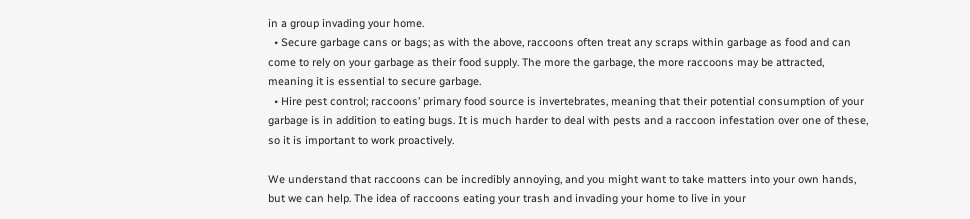in a group invading your home.
  • Secure garbage cans or bags; as with the above, raccoons often treat any scraps within garbage as food and can come to rely on your garbage as their food supply. The more the garbage, the more raccoons may be attracted, meaning it is essential to secure garbage.
  • Hire pest control; raccoons’ primary food source is invertebrates, meaning that their potential consumption of your garbage is in addition to eating bugs. It is much harder to deal with pests and a raccoon infestation over one of these, so it is important to work proactively.

We understand that raccoons can be incredibly annoying, and you might want to take matters into your own hands, but we can help. The idea of raccoons eating your trash and invading your home to live in your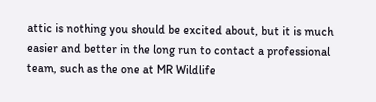attic is nothing you should be excited about, but it is much easier and better in the long run to contact a professional team, such as the one at MR Wildlife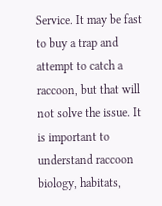Service. It may be fast to buy a trap and attempt to catch a raccoon, but that will not solve the issue. It is important to understand raccoon biology, habitats,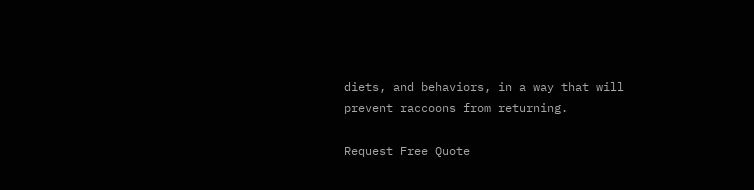diets, and behaviors, in a way that will prevent raccoons from returning.

Request Free Quote